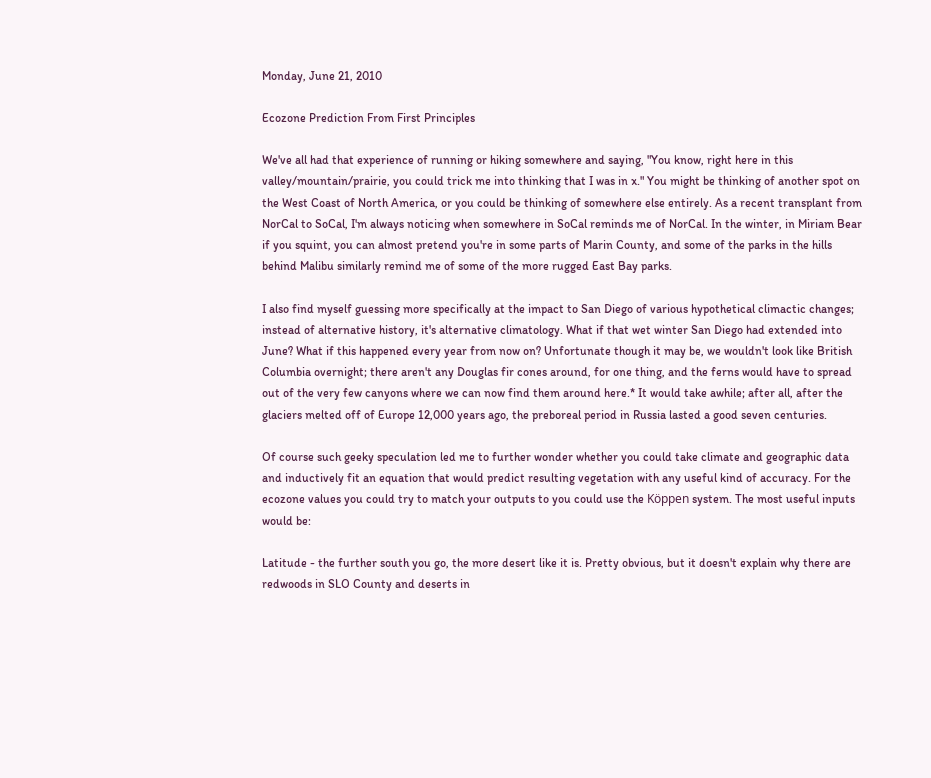Monday, June 21, 2010

Ecozone Prediction From First Principles

We've all had that experience of running or hiking somewhere and saying, "You know, right here in this valley/mountain/prairie, you could trick me into thinking that I was in x." You might be thinking of another spot on the West Coast of North America, or you could be thinking of somewhere else entirely. As a recent transplant from NorCal to SoCal, I'm always noticing when somewhere in SoCal reminds me of NorCal. In the winter, in Miriam Bear if you squint, you can almost pretend you're in some parts of Marin County, and some of the parks in the hills behind Malibu similarly remind me of some of the more rugged East Bay parks.

I also find myself guessing more specifically at the impact to San Diego of various hypothetical climactic changes; instead of alternative history, it's alternative climatology. What if that wet winter San Diego had extended into June? What if this happened every year from now on? Unfortunate though it may be, we wouldn't look like British Columbia overnight; there aren't any Douglas fir cones around, for one thing, and the ferns would have to spread out of the very few canyons where we can now find them around here.* It would take awhile; after all, after the glaciers melted off of Europe 12,000 years ago, the preboreal period in Russia lasted a good seven centuries.

Of course such geeky speculation led me to further wonder whether you could take climate and geographic data and inductively fit an equation that would predict resulting vegetation with any useful kind of accuracy. For the ecozone values you could try to match your outputs to you could use the Köppen system. The most useful inputs would be:

Latitude - the further south you go, the more desert like it is. Pretty obvious, but it doesn't explain why there are redwoods in SLO County and deserts in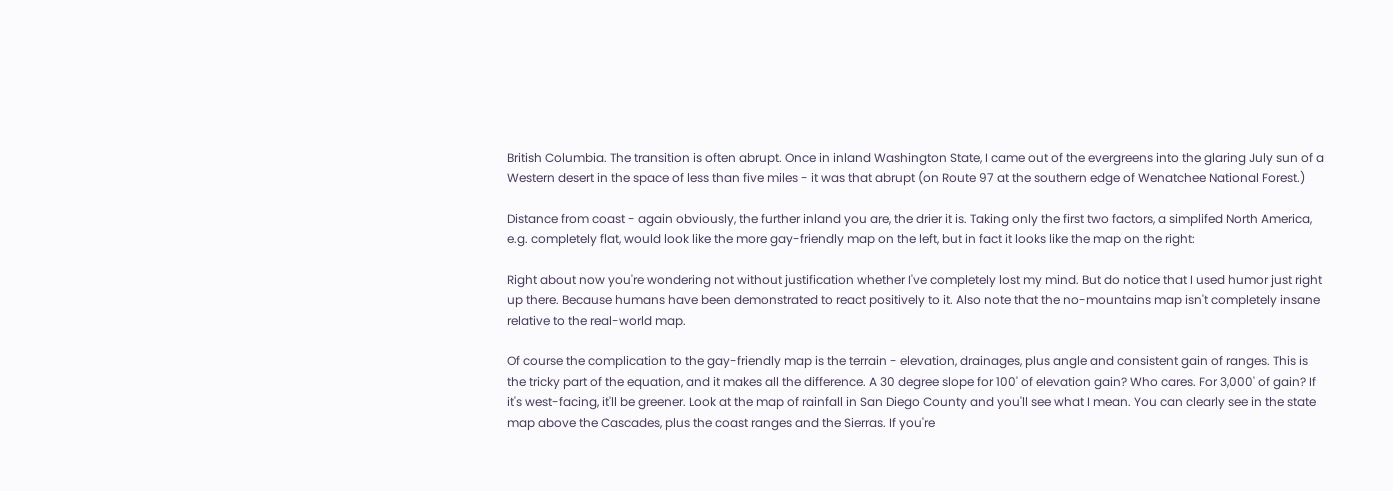British Columbia. The transition is often abrupt. Once in inland Washington State, I came out of the evergreens into the glaring July sun of a Western desert in the space of less than five miles - it was that abrupt (on Route 97 at the southern edge of Wenatchee National Forest.)

Distance from coast - again obviously, the further inland you are, the drier it is. Taking only the first two factors, a simplifed North America, e.g. completely flat, would look like the more gay-friendly map on the left, but in fact it looks like the map on the right:

Right about now you're wondering not without justification whether I've completely lost my mind. But do notice that I used humor just right up there. Because humans have been demonstrated to react positively to it. Also note that the no-mountains map isn't completely insane relative to the real-world map.

Of course the complication to the gay-friendly map is the terrain - elevation, drainages, plus angle and consistent gain of ranges. This is the tricky part of the equation, and it makes all the difference. A 30 degree slope for 100' of elevation gain? Who cares. For 3,000' of gain? If it's west-facing, it'll be greener. Look at the map of rainfall in San Diego County and you'll see what I mean. You can clearly see in the state map above the Cascades, plus the coast ranges and the Sierras. If you're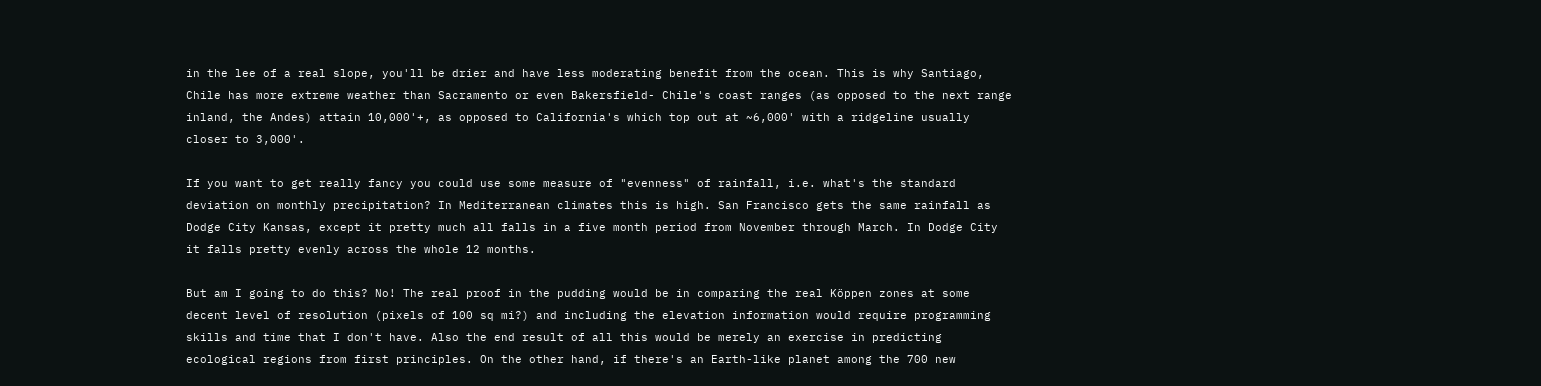in the lee of a real slope, you'll be drier and have less moderating benefit from the ocean. This is why Santiago, Chile has more extreme weather than Sacramento or even Bakersfield- Chile's coast ranges (as opposed to the next range inland, the Andes) attain 10,000'+, as opposed to California's which top out at ~6,000' with a ridgeline usually closer to 3,000'.

If you want to get really fancy you could use some measure of "evenness" of rainfall, i.e. what's the standard deviation on monthly precipitation? In Mediterranean climates this is high. San Francisco gets the same rainfall as Dodge City Kansas, except it pretty much all falls in a five month period from November through March. In Dodge City it falls pretty evenly across the whole 12 months.

But am I going to do this? No! The real proof in the pudding would be in comparing the real Köppen zones at some decent level of resolution (pixels of 100 sq mi?) and including the elevation information would require programming skills and time that I don't have. Also the end result of all this would be merely an exercise in predicting ecological regions from first principles. On the other hand, if there's an Earth-like planet among the 700 new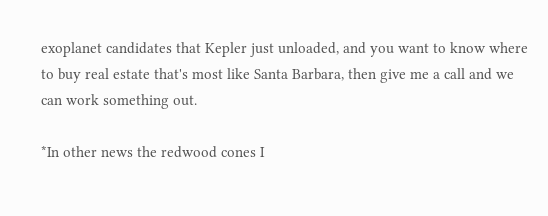exoplanet candidates that Kepler just unloaded, and you want to know where to buy real estate that's most like Santa Barbara, then give me a call and we can work something out.

*In other news the redwood cones I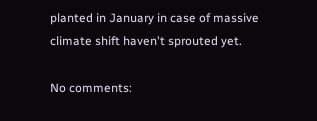planted in January in case of massive climate shift haven't sprouted yet.

No comments: